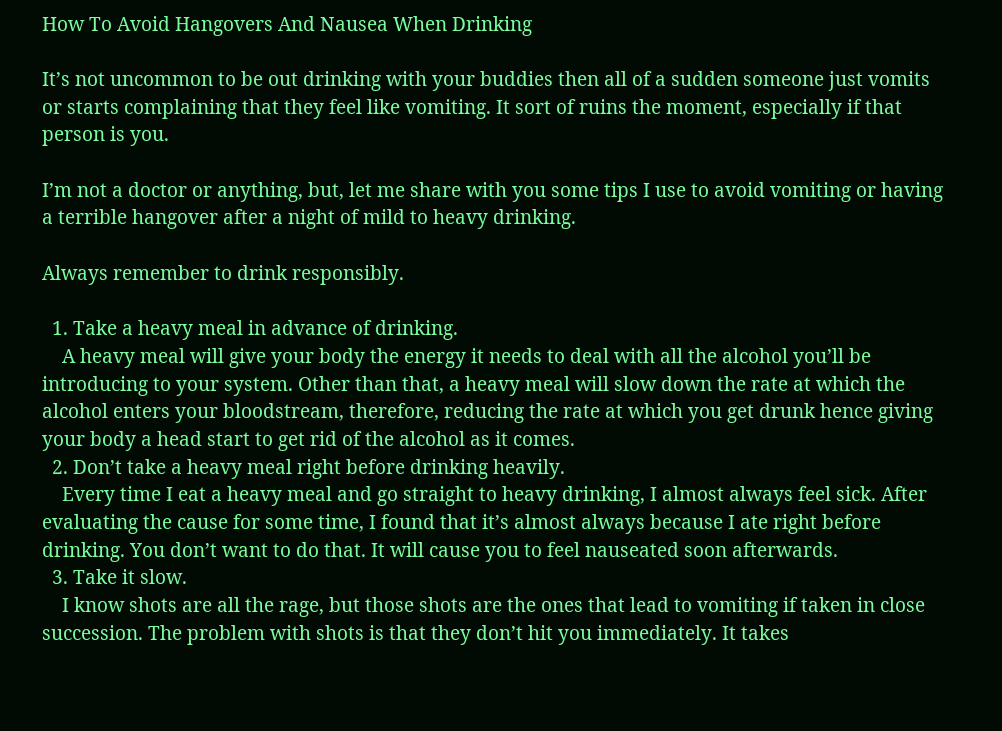How To Avoid Hangovers And Nausea When Drinking

It’s not uncommon to be out drinking with your buddies then all of a sudden someone just vomits or starts complaining that they feel like vomiting. It sort of ruins the moment, especially if that person is you.

I’m not a doctor or anything, but, let me share with you some tips I use to avoid vomiting or having a terrible hangover after a night of mild to heavy drinking.

Always remember to drink responsibly.

  1. Take a heavy meal in advance of drinking.
    A heavy meal will give your body the energy it needs to deal with all the alcohol you’ll be introducing to your system. Other than that, a heavy meal will slow down the rate at which the alcohol enters your bloodstream, therefore, reducing the rate at which you get drunk hence giving your body a head start to get rid of the alcohol as it comes.
  2. Don’t take a heavy meal right before drinking heavily.
    Every time I eat a heavy meal and go straight to heavy drinking, I almost always feel sick. After evaluating the cause for some time, I found that it’s almost always because I ate right before drinking. You don’t want to do that. It will cause you to feel nauseated soon afterwards.
  3. Take it slow.
    I know shots are all the rage, but those shots are the ones that lead to vomiting if taken in close succession. The problem with shots is that they don’t hit you immediately. It takes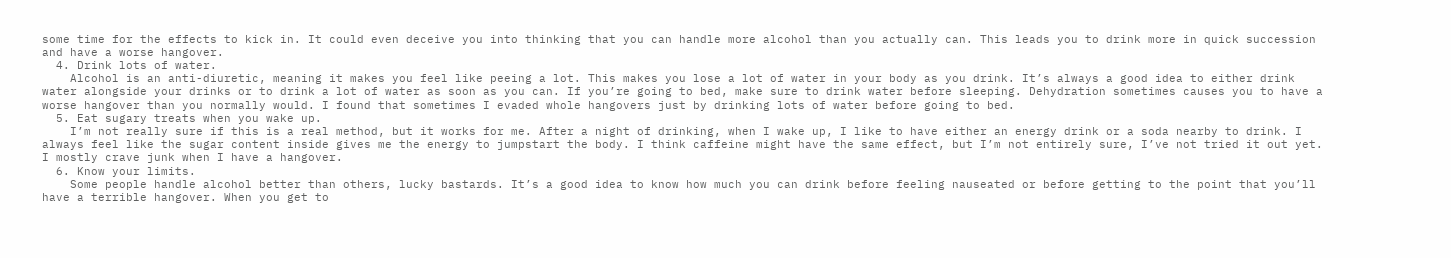some time for the effects to kick in. It could even deceive you into thinking that you can handle more alcohol than you actually can. This leads you to drink more in quick succession and have a worse hangover.
  4. Drink lots of water.
    Alcohol is an anti-diuretic, meaning it makes you feel like peeing a lot. This makes you lose a lot of water in your body as you drink. It’s always a good idea to either drink water alongside your drinks or to drink a lot of water as soon as you can. If you’re going to bed, make sure to drink water before sleeping. Dehydration sometimes causes you to have a worse hangover than you normally would. I found that sometimes I evaded whole hangovers just by drinking lots of water before going to bed.
  5. Eat sugary treats when you wake up.
    I’m not really sure if this is a real method, but it works for me. After a night of drinking, when I wake up, I like to have either an energy drink or a soda nearby to drink. I always feel like the sugar content inside gives me the energy to jumpstart the body. I think caffeine might have the same effect, but I’m not entirely sure, I’ve not tried it out yet. I mostly crave junk when I have a hangover.
  6. Know your limits.
    Some people handle alcohol better than others, lucky bastards. It’s a good idea to know how much you can drink before feeling nauseated or before getting to the point that you’ll have a terrible hangover. When you get to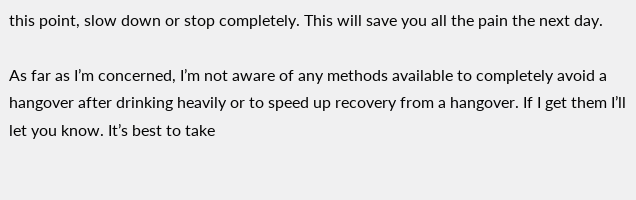this point, slow down or stop completely. This will save you all the pain the next day.

As far as I’m concerned, I’m not aware of any methods available to completely avoid a hangover after drinking heavily or to speed up recovery from a hangover. If I get them I’ll let you know. It’s best to take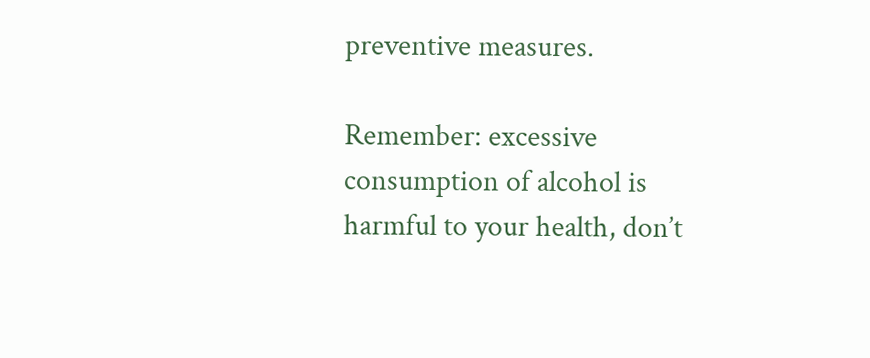preventive measures.

Remember: excessive consumption of alcohol is harmful to your health, don’t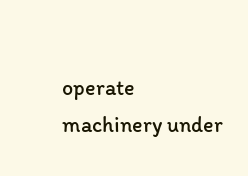operate machinery under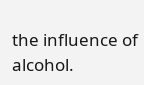the influence of alcohol.